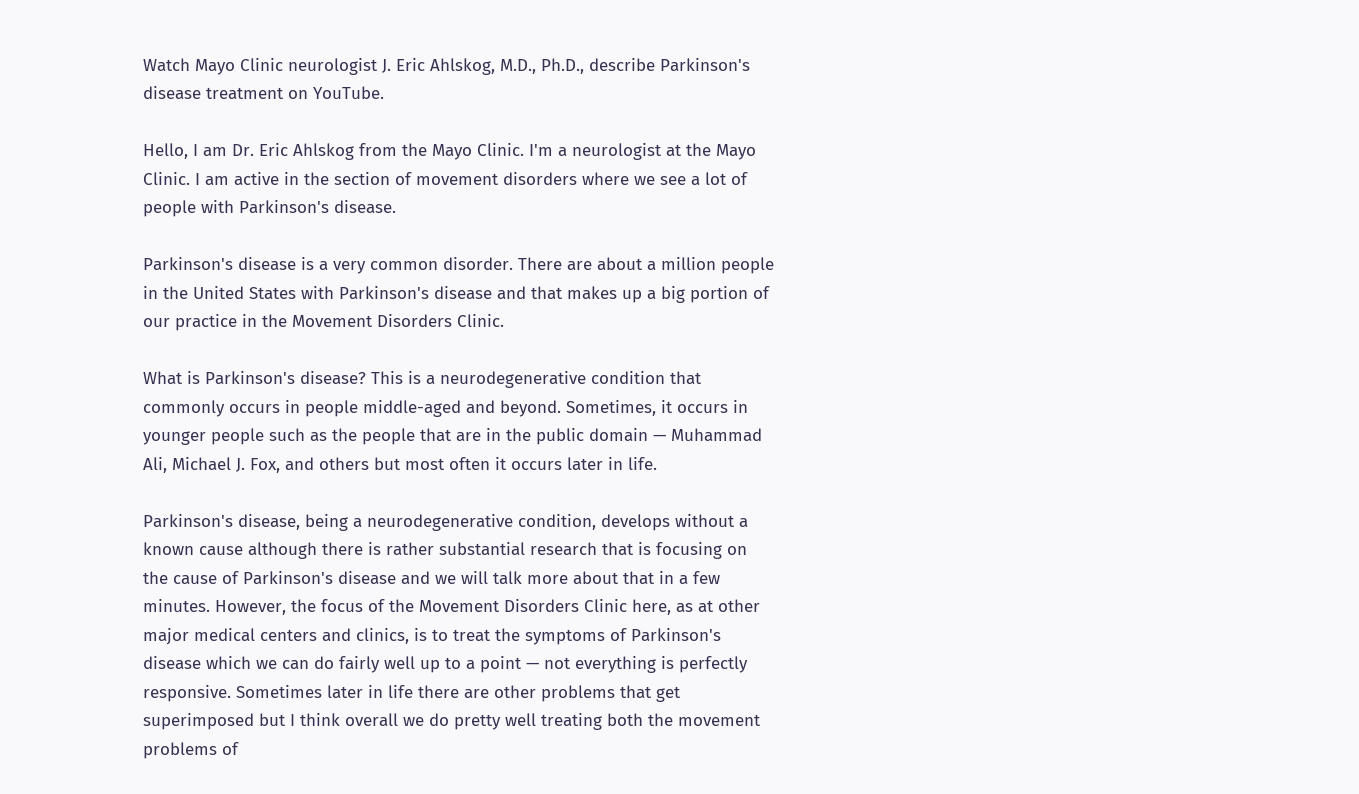Watch Mayo Clinic neurologist J. Eric Ahlskog, M.D., Ph.D., describe Parkinson's disease treatment on YouTube.

Hello, I am Dr. Eric Ahlskog from the Mayo Clinic. I'm a neurologist at the Mayo Clinic. I am active in the section of movement disorders where we see a lot of people with Parkinson's disease.

Parkinson's disease is a very common disorder. There are about a million people in the United States with Parkinson's disease and that makes up a big portion of our practice in the Movement Disorders Clinic.

What is Parkinson's disease? This is a neurodegenerative condition that commonly occurs in people middle-aged and beyond. Sometimes, it occurs in younger people such as the people that are in the public domain — Muhammad Ali, Michael J. Fox, and others but most often it occurs later in life.

Parkinson's disease, being a neurodegenerative condition, develops without a known cause although there is rather substantial research that is focusing on the cause of Parkinson's disease and we will talk more about that in a few minutes. However, the focus of the Movement Disorders Clinic here, as at other major medical centers and clinics, is to treat the symptoms of Parkinson's disease which we can do fairly well up to a point — not everything is perfectly responsive. Sometimes later in life there are other problems that get superimposed but I think overall we do pretty well treating both the movement problems of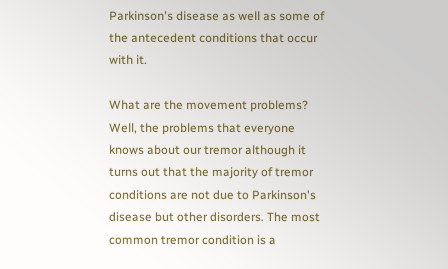Parkinson's disease as well as some of the antecedent conditions that occur with it.

What are the movement problems? Well, the problems that everyone knows about our tremor although it turns out that the majority of tremor conditions are not due to Parkinson's disease but other disorders. The most common tremor condition is a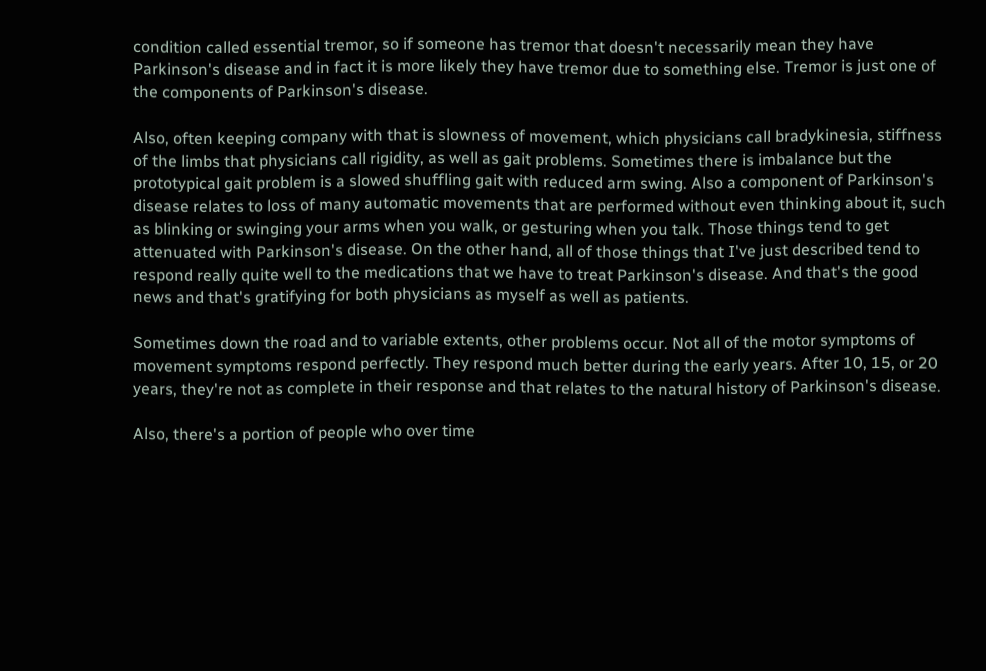condition called essential tremor, so if someone has tremor that doesn't necessarily mean they have Parkinson's disease and in fact it is more likely they have tremor due to something else. Tremor is just one of the components of Parkinson's disease.

Also, often keeping company with that is slowness of movement, which physicians call bradykinesia, stiffness of the limbs that physicians call rigidity, as well as gait problems. Sometimes there is imbalance but the prototypical gait problem is a slowed shuffling gait with reduced arm swing. Also a component of Parkinson's disease relates to loss of many automatic movements that are performed without even thinking about it, such as blinking or swinging your arms when you walk, or gesturing when you talk. Those things tend to get attenuated with Parkinson's disease. On the other hand, all of those things that I've just described tend to respond really quite well to the medications that we have to treat Parkinson's disease. And that's the good news and that's gratifying for both physicians as myself as well as patients.

Sometimes down the road and to variable extents, other problems occur. Not all of the motor symptoms of movement symptoms respond perfectly. They respond much better during the early years. After 10, 15, or 20 years, they're not as complete in their response and that relates to the natural history of Parkinson's disease.

Also, there's a portion of people who over time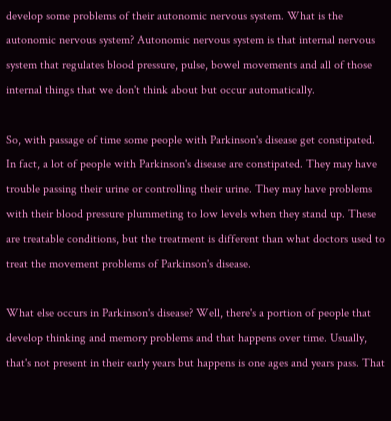develop some problems of their autonomic nervous system. What is the autonomic nervous system? Autonomic nervous system is that internal nervous system that regulates blood pressure, pulse, bowel movements and all of those internal things that we don't think about but occur automatically.

So, with passage of time some people with Parkinson's disease get constipated. In fact, a lot of people with Parkinson's disease are constipated. They may have trouble passing their urine or controlling their urine. They may have problems with their blood pressure plummeting to low levels when they stand up. These are treatable conditions, but the treatment is different than what doctors used to treat the movement problems of Parkinson's disease.

What else occurs in Parkinson's disease? Well, there's a portion of people that develop thinking and memory problems and that happens over time. Usually, that's not present in their early years but happens is one ages and years pass. That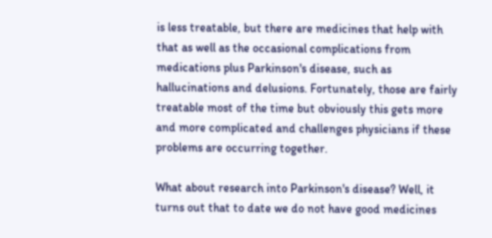is less treatable, but there are medicines that help with that as well as the occasional complications from medications plus Parkinson's disease, such as hallucinations and delusions. Fortunately, those are fairly treatable most of the time but obviously this gets more and more complicated and challenges physicians if these problems are occurring together.

What about research into Parkinson's disease? Well, it turns out that to date we do not have good medicines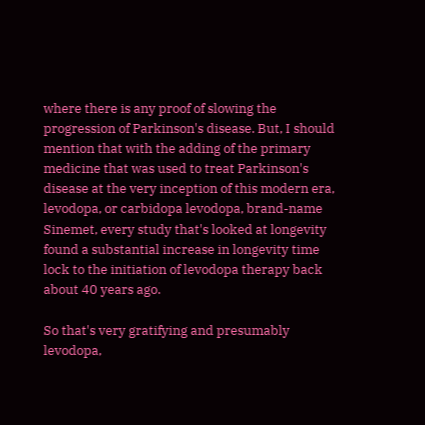where there is any proof of slowing the progression of Parkinson's disease. But, I should mention that with the adding of the primary medicine that was used to treat Parkinson's disease at the very inception of this modern era, levodopa, or carbidopa levodopa, brand-name Sinemet, every study that's looked at longevity found a substantial increase in longevity time lock to the initiation of levodopa therapy back about 40 years ago.

So that's very gratifying and presumably levodopa,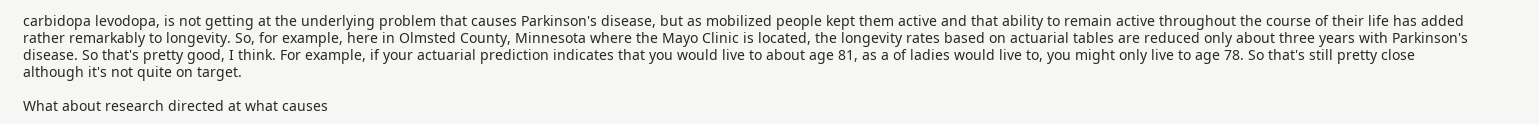carbidopa levodopa, is not getting at the underlying problem that causes Parkinson's disease, but as mobilized people kept them active and that ability to remain active throughout the course of their life has added rather remarkably to longevity. So, for example, here in Olmsted County, Minnesota where the Mayo Clinic is located, the longevity rates based on actuarial tables are reduced only about three years with Parkinson's disease. So that's pretty good, I think. For example, if your actuarial prediction indicates that you would live to about age 81, as a of ladies would live to, you might only live to age 78. So that's still pretty close although it's not quite on target.

What about research directed at what causes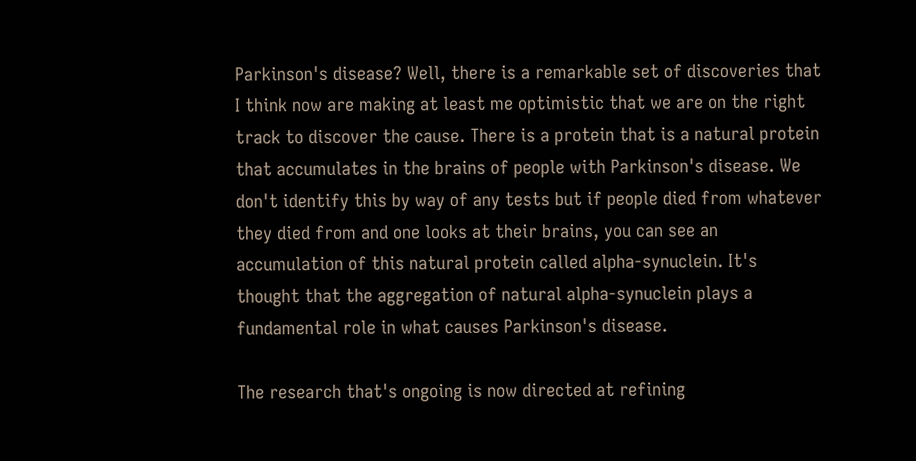Parkinson's disease? Well, there is a remarkable set of discoveries that I think now are making at least me optimistic that we are on the right track to discover the cause. There is a protein that is a natural protein that accumulates in the brains of people with Parkinson's disease. We don't identify this by way of any tests but if people died from whatever they died from and one looks at their brains, you can see an accumulation of this natural protein called alpha-synuclein. It's thought that the aggregation of natural alpha-synuclein plays a fundamental role in what causes Parkinson's disease.

The research that's ongoing is now directed at refining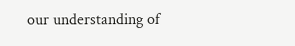our understanding of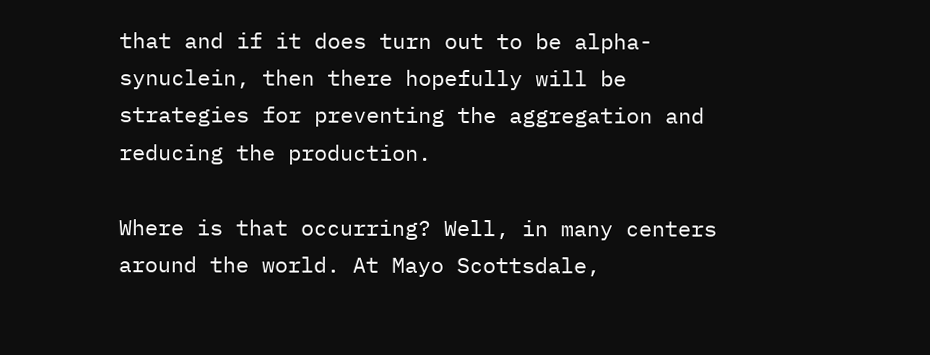that and if it does turn out to be alpha-synuclein, then there hopefully will be strategies for preventing the aggregation and reducing the production.

Where is that occurring? Well, in many centers around the world. At Mayo Scottsdale,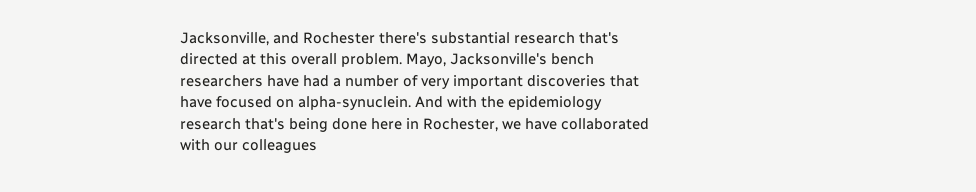Jacksonville, and Rochester there's substantial research that's directed at this overall problem. Mayo, Jacksonville's bench researchers have had a number of very important discoveries that have focused on alpha-synuclein. And with the epidemiology research that's being done here in Rochester, we have collaborated with our colleagues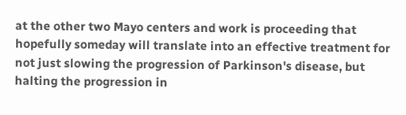at the other two Mayo centers and work is proceeding that hopefully someday will translate into an effective treatment for not just slowing the progression of Parkinson's disease, but halting the progression in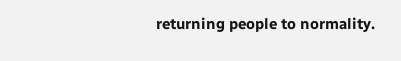returning people to normality.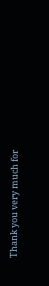Thank you very much for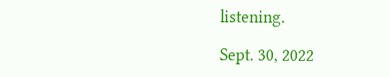listening.

Sept. 30, 2022